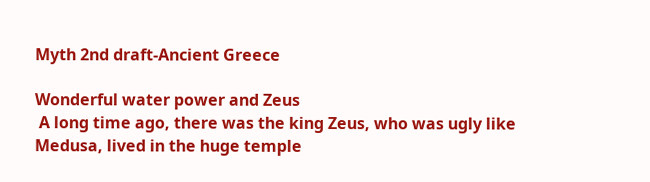Myth 2nd draft-Ancient Greece

Wonderful water power and Zeus
 A long time ago, there was the king Zeus, who was ugly like Medusa, lived in the huge temple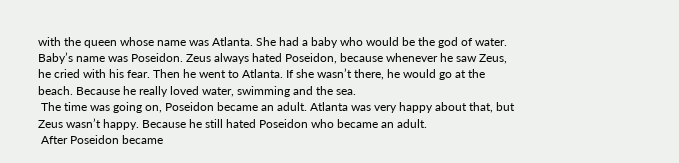with the queen whose name was Atlanta. She had a baby who would be the god of water. Baby’s name was Poseidon. Zeus always hated Poseidon, because whenever he saw Zeus, he cried with his fear. Then he went to Atlanta. If she wasn’t there, he would go at the beach. Because he really loved water, swimming and the sea.
 The time was going on, Poseidon became an adult. Atlanta was very happy about that, but Zeus wasn’t happy. Because he still hated Poseidon who became an adult.
 After Poseidon became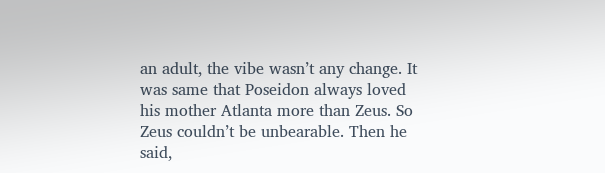an adult, the vibe wasn’t any change. It was same that Poseidon always loved his mother Atlanta more than Zeus. So Zeus couldn’t be unbearable. Then he said,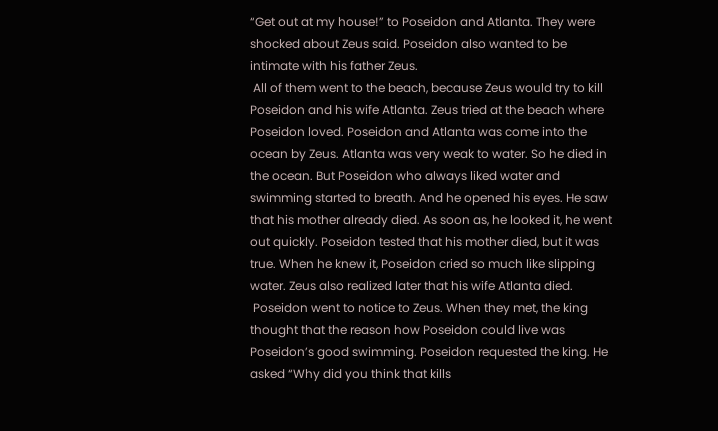“Get out at my house!” to Poseidon and Atlanta. They were shocked about Zeus said. Poseidon also wanted to be intimate with his father Zeus.
 All of them went to the beach, because Zeus would try to kill Poseidon and his wife Atlanta. Zeus tried at the beach where Poseidon loved. Poseidon and Atlanta was come into the ocean by Zeus. Atlanta was very weak to water. So he died in the ocean. But Poseidon who always liked water and swimming started to breath. And he opened his eyes. He saw that his mother already died. As soon as, he looked it, he went out quickly. Poseidon tested that his mother died, but it was true. When he knew it, Poseidon cried so much like slipping water. Zeus also realized later that his wife Atlanta died.
 Poseidon went to notice to Zeus. When they met, the king thought that the reason how Poseidon could live was Poseidon’s good swimming. Poseidon requested the king. He asked “Why did you think that kills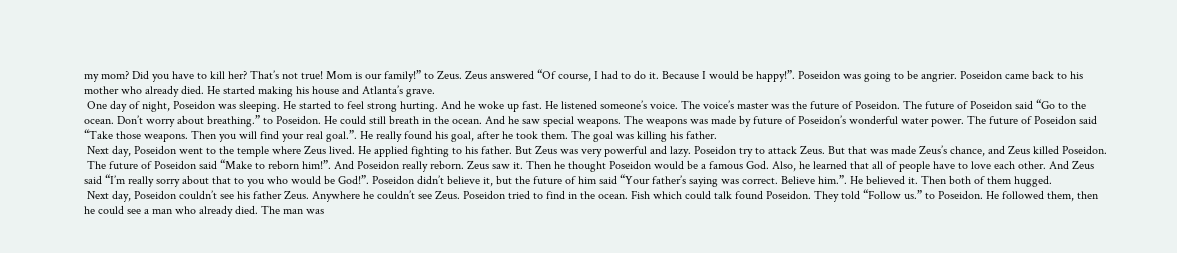my mom? Did you have to kill her? That’s not true! Mom is our family!” to Zeus. Zeus answered “Of course, I had to do it. Because I would be happy!”. Poseidon was going to be angrier. Poseidon came back to his mother who already died. He started making his house and Atlanta’s grave.
 One day of night, Poseidon was sleeping. He started to feel strong hurting. And he woke up fast. He listened someone’s voice. The voice’s master was the future of Poseidon. The future of Poseidon said “Go to the ocean. Don’t worry about breathing.” to Poseidon. He could still breath in the ocean. And he saw special weapons. The weapons was made by future of Poseidon’s wonderful water power. The future of Poseidon said “Take those weapons. Then you will find your real goal.”. He really found his goal, after he took them. The goal was killing his father.
 Next day, Poseidon went to the temple where Zeus lived. He applied fighting to his father. But Zeus was very powerful and lazy. Poseidon try to attack Zeus. But that was made Zeus’s chance, and Zeus killed Poseidon.
 The future of Poseidon said “Make to reborn him!”. And Poseidon really reborn. Zeus saw it. Then he thought Poseidon would be a famous God. Also, he learned that all of people have to love each other. And Zeus said “I’m really sorry about that to you who would be God!”. Poseidon didn’t believe it, but the future of him said “Your father’s saying was correct. Believe him.”. He believed it. Then both of them hugged.
 Next day, Poseidon couldn’t see his father Zeus. Anywhere he couldn’t see Zeus. Poseidon tried to find in the ocean. Fish which could talk found Poseidon. They told “Follow us.” to Poseidon. He followed them, then he could see a man who already died. The man was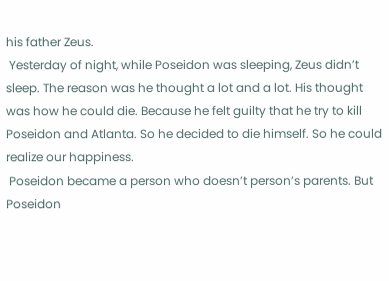his father Zeus.
 Yesterday of night, while Poseidon was sleeping, Zeus didn’t sleep. The reason was he thought a lot and a lot. His thought was how he could die. Because he felt guilty that he try to kill Poseidon and Atlanta. So he decided to die himself. So he could realize our happiness.
 Poseidon became a person who doesn’t person’s parents. But Poseidon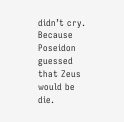didn’t cry. Because Poseidon guessed that Zeus would be die.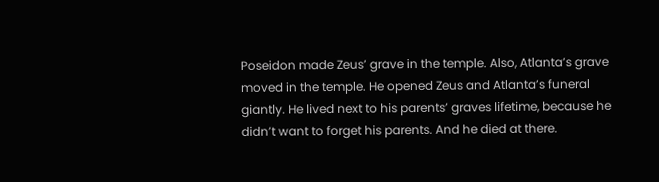Poseidon made Zeus’ grave in the temple. Also, Atlanta’s grave moved in the temple. He opened Zeus and Atlanta’s funeral giantly. He lived next to his parents’ graves lifetime, because he didn’t want to forget his parents. And he died at there.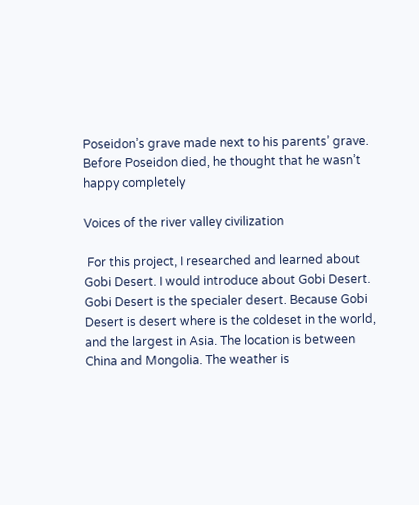Poseidon’s grave made next to his parents’ grave. Before Poseidon died, he thought that he wasn’t happy completely

Voices of the river valley civilization

 For this project, I researched and learned about Gobi Desert. I would introduce about Gobi Desert. Gobi Desert is the specialer desert. Because Gobi Desert is desert where is the coldeset in the world, and the largest in Asia. The location is between China and Mongolia. The weather is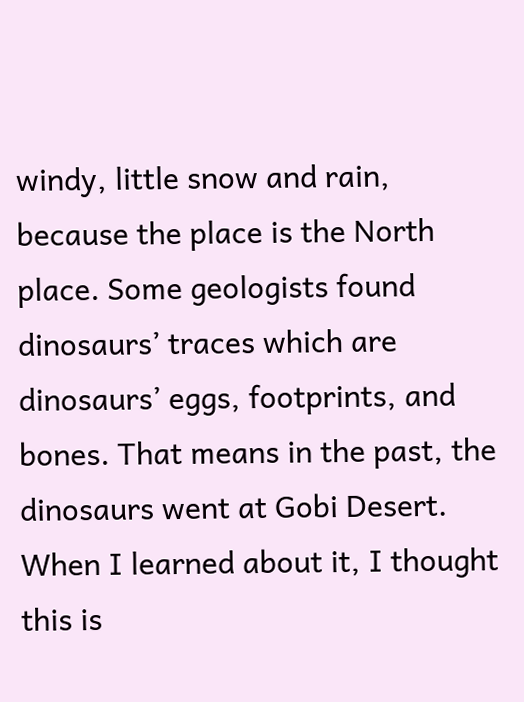windy, little snow and rain, because the place is the North place. Some geologists found dinosaurs’ traces which are dinosaurs’ eggs, footprints, and bones. That means in the past, the dinosaurs went at Gobi Desert. When I learned about it, I thought this is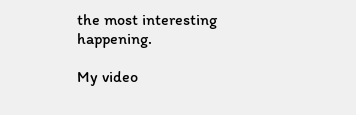the most interesting happening.

My video